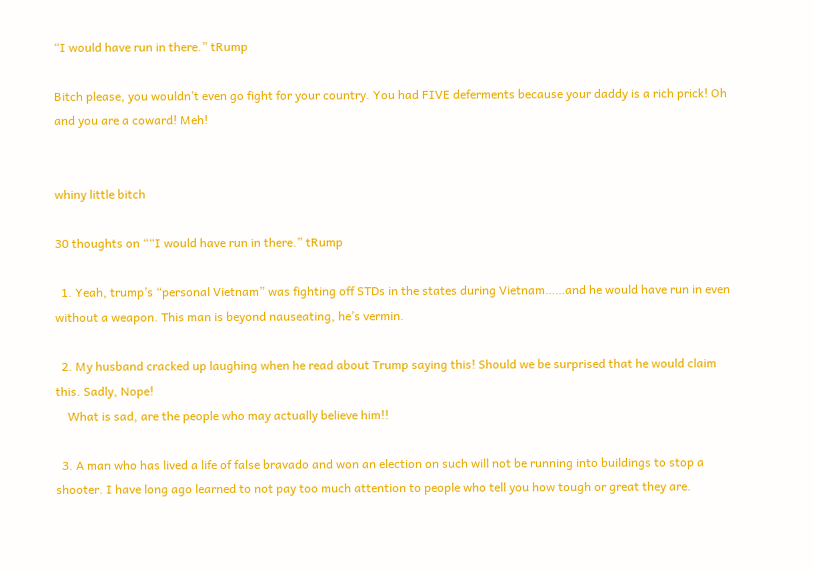“I would have run in there.” tRump

Bitch please, you wouldn’t even go fight for your country. You had FIVE deferments because your daddy is a rich prick! Oh and you are a coward! Meh!


whiny little bitch

30 thoughts on ““I would have run in there.” tRump

  1. Yeah, trump’s “personal Vietnam” was fighting off STDs in the states during Vietnam……and he would have run in even without a weapon. This man is beyond nauseating, he’s vermin.

  2. My husband cracked up laughing when he read about Trump saying this! Should we be surprised that he would claim this. Sadly, Nope!
    What is sad, are the people who may actually believe him!!

  3. A man who has lived a life of false bravado and won an election on such will not be running into buildings to stop a shooter. I have long ago learned to not pay too much attention to people who tell you how tough or great they are.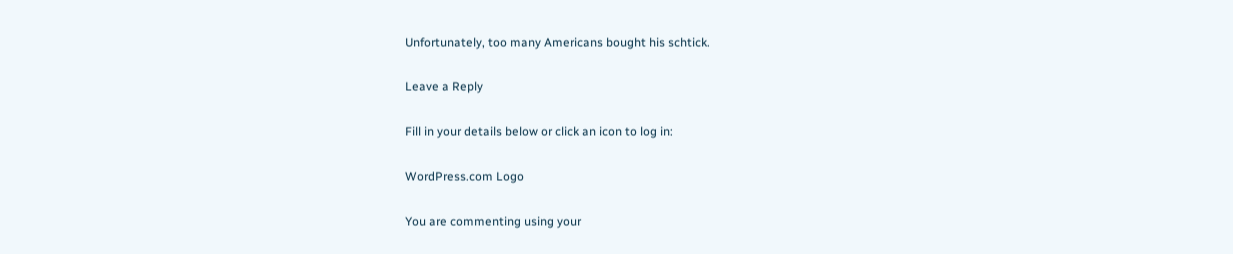Unfortunately, too many Americans bought his schtick.

Leave a Reply

Fill in your details below or click an icon to log in:

WordPress.com Logo

You are commenting using your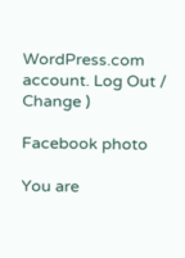WordPress.com account. Log Out /  Change )

Facebook photo

You are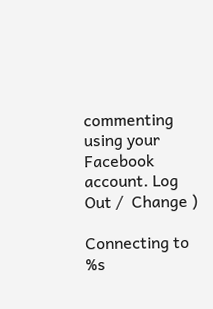commenting using your Facebook account. Log Out /  Change )

Connecting to %s